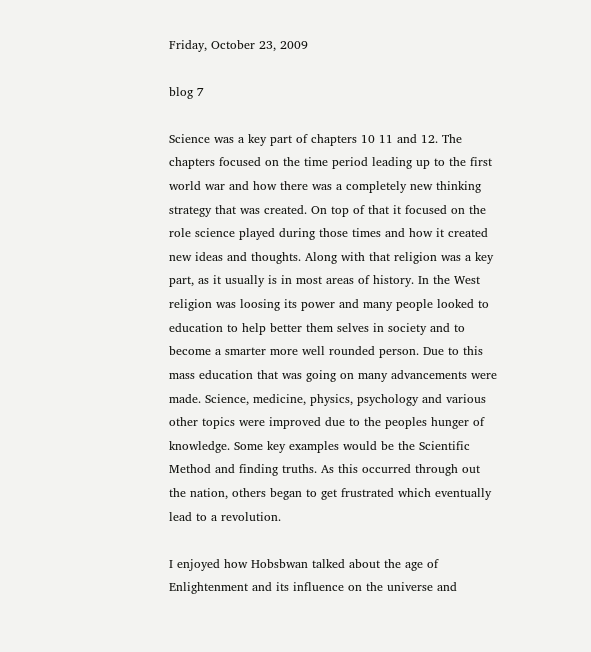Friday, October 23, 2009

blog 7

Science was a key part of chapters 10 11 and 12. The chapters focused on the time period leading up to the first world war and how there was a completely new thinking strategy that was created. On top of that it focused on the role science played during those times and how it created new ideas and thoughts. Along with that religion was a key part, as it usually is in most areas of history. In the West religion was loosing its power and many people looked to education to help better them selves in society and to become a smarter more well rounded person. Due to this mass education that was going on many advancements were made. Science, medicine, physics, psychology and various other topics were improved due to the peoples hunger of knowledge. Some key examples would be the Scientific Method and finding truths. As this occurred through out the nation, others began to get frustrated which eventually lead to a revolution.

I enjoyed how Hobsbwan talked about the age of Enlightenment and its influence on the universe and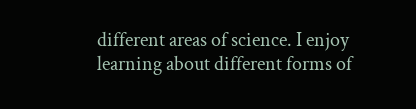different areas of science. I enjoy learning about different forms of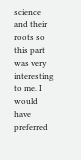science and their roots so this part was very interesting to me. I would have preferred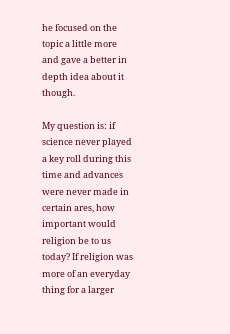he focused on the topic a little more and gave a better in depth idea about it though.

My question is: if science never played a key roll during this time and advances were never made in certain ares, how important would religion be to us today? If religion was more of an everyday thing for a larger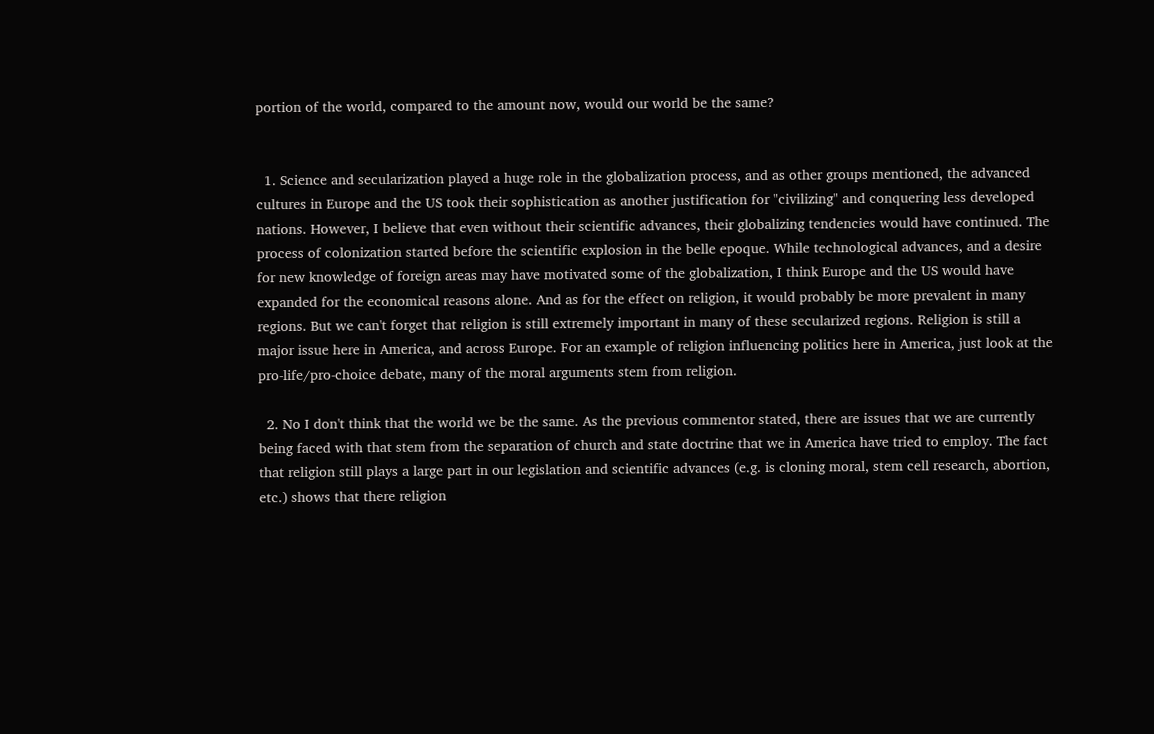portion of the world, compared to the amount now, would our world be the same?


  1. Science and secularization played a huge role in the globalization process, and as other groups mentioned, the advanced cultures in Europe and the US took their sophistication as another justification for "civilizing" and conquering less developed nations. However, I believe that even without their scientific advances, their globalizing tendencies would have continued. The process of colonization started before the scientific explosion in the belle epoque. While technological advances, and a desire for new knowledge of foreign areas may have motivated some of the globalization, I think Europe and the US would have expanded for the economical reasons alone. And as for the effect on religion, it would probably be more prevalent in many regions. But we can't forget that religion is still extremely important in many of these secularized regions. Religion is still a major issue here in America, and across Europe. For an example of religion influencing politics here in America, just look at the pro-life/pro-choice debate, many of the moral arguments stem from religion.

  2. No I don't think that the world we be the same. As the previous commentor stated, there are issues that we are currently being faced with that stem from the separation of church and state doctrine that we in America have tried to employ. The fact that religion still plays a large part in our legislation and scientific advances (e.g. is cloning moral, stem cell research, abortion, etc.) shows that there religion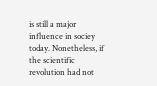is still a major influence in sociey today. Nonetheless, if the scientific revolution had not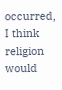occurred, I think religion would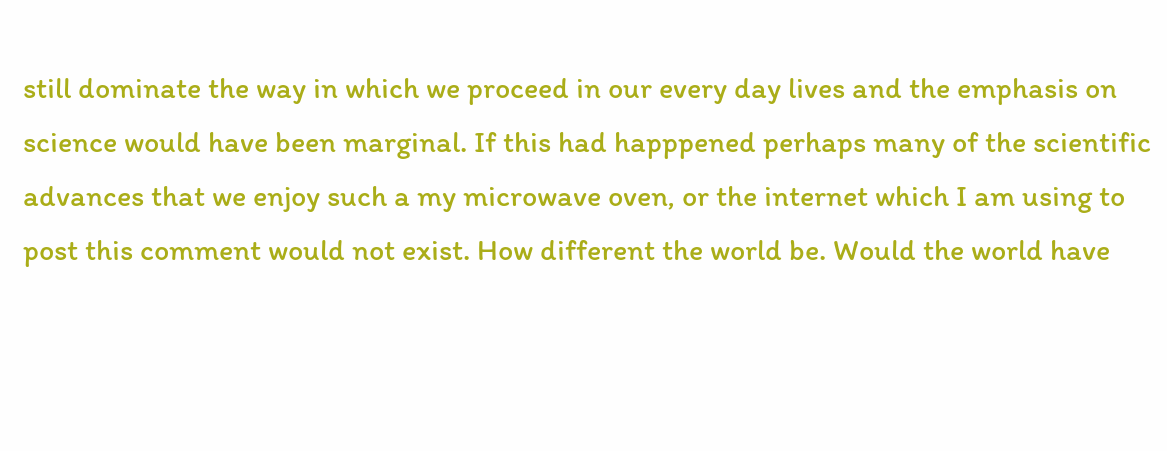still dominate the way in which we proceed in our every day lives and the emphasis on science would have been marginal. If this had happpened perhaps many of the scientific advances that we enjoy such a my microwave oven, or the internet which I am using to post this comment would not exist. How different the world be. Would the world have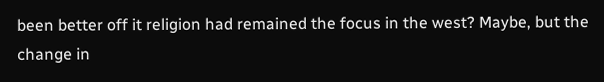been better off it religion had remained the focus in the west? Maybe, but the change in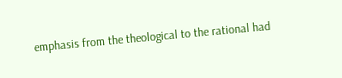emphasis from the theological to the rational had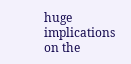huge implications on the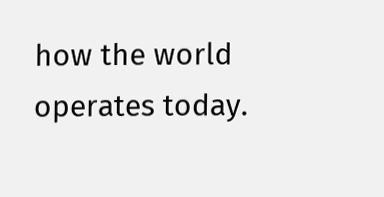how the world operates today.